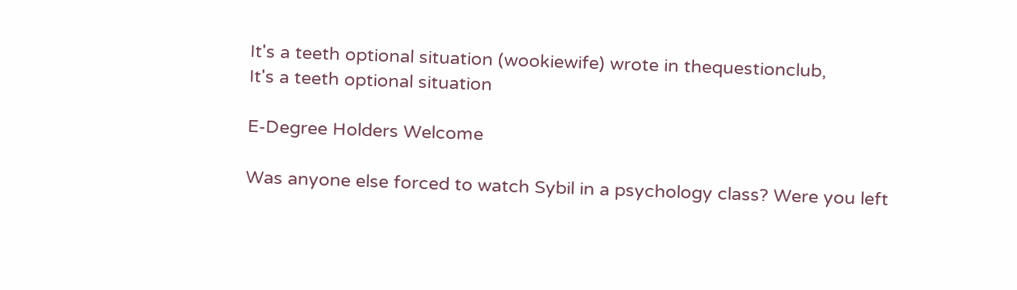It's a teeth optional situation (wookiewife) wrote in thequestionclub,
It's a teeth optional situation

E-Degree Holders Welcome

Was anyone else forced to watch Sybil in a psychology class? Were you left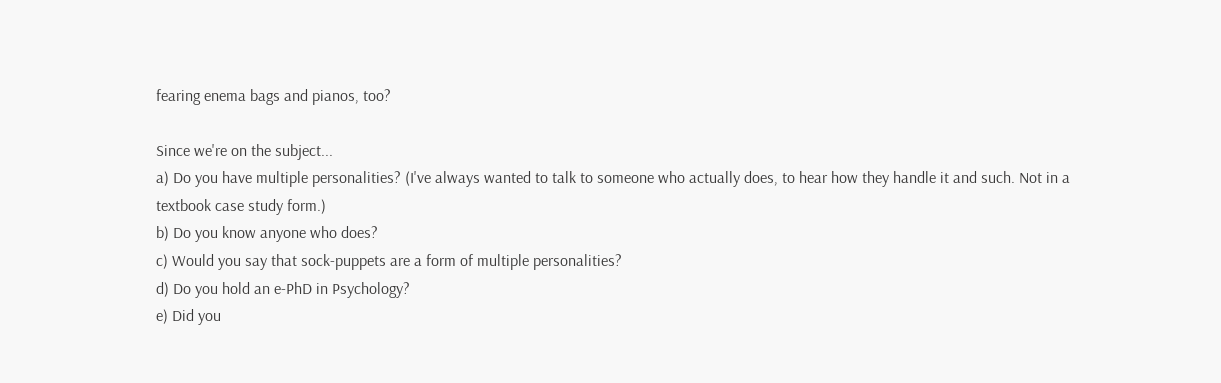fearing enema bags and pianos, too?

Since we're on the subject...
a) Do you have multiple personalities? (I've always wanted to talk to someone who actually does, to hear how they handle it and such. Not in a textbook case study form.)
b) Do you know anyone who does?
c) Would you say that sock-puppets are a form of multiple personalities?
d) Do you hold an e-PhD in Psychology?
e) Did you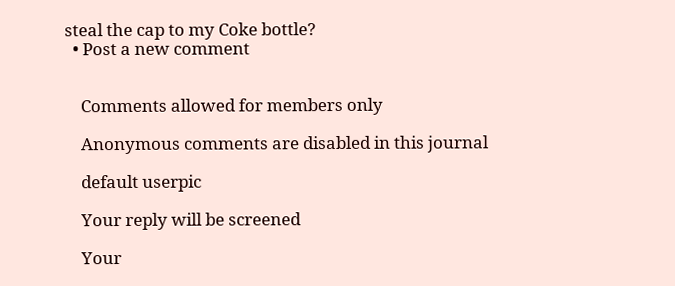steal the cap to my Coke bottle?
  • Post a new comment


    Comments allowed for members only

    Anonymous comments are disabled in this journal

    default userpic

    Your reply will be screened

    Your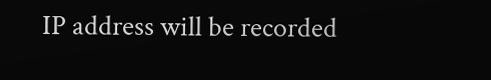IP address will be recorded